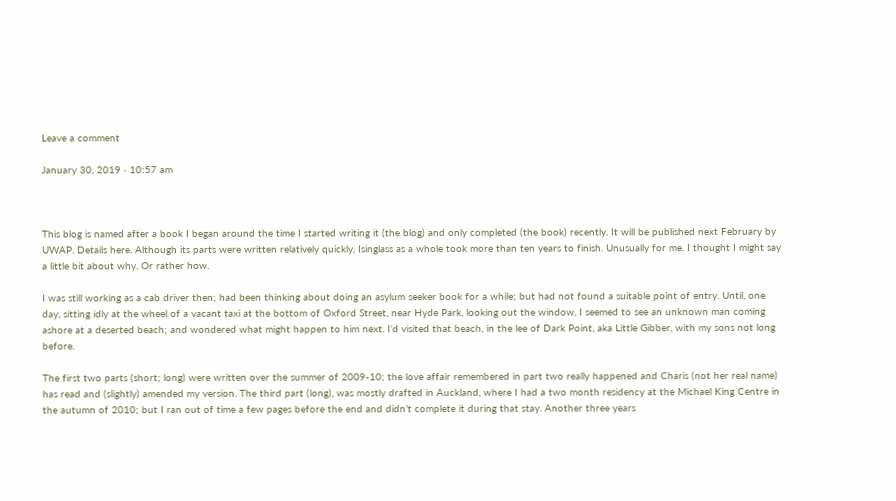Leave a comment

January 30, 2019 · 10:57 am



This blog is named after a book I began around the time I started writing it (the blog) and only completed (the book) recently. It will be published next February by UWAP. Details here. Although its parts were written relatively quickly, Isinglass as a whole took more than ten years to finish. Unusually for me. I thought I might say a little bit about why. Or rather how.

I was still working as a cab driver then; had been thinking about doing an asylum seeker book for a while; but had not found a suitable point of entry. Until, one day, sitting idly at the wheel of a vacant taxi at the bottom of Oxford Street, near Hyde Park, looking out the window, I seemed to see an unknown man coming ashore at a deserted beach; and wondered what might happen to him next. I’d visited that beach, in the lee of Dark Point, aka Little Gibber, with my sons not long before.

The first two parts (short; long) were written over the summer of 2009-10; the love affair remembered in part two really happened and Charis (not her real name) has read and (slightly) amended my version. The third part (long), was mostly drafted in Auckland, where I had a two month residency at the Michael King Centre in the autumn of 2010; but I ran out of time a few pages before the end and didn’t complete it during that stay. Another three years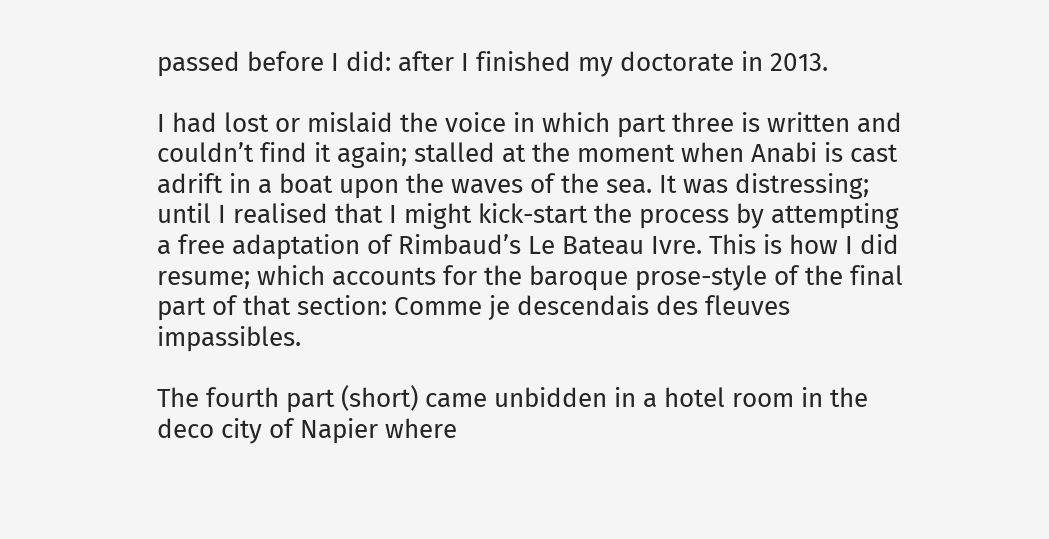passed before I did: after I finished my doctorate in 2013.

I had lost or mislaid the voice in which part three is written and couldn’t find it again; stalled at the moment when Anabi is cast adrift in a boat upon the waves of the sea. It was distressing; until I realised that I might kick-start the process by attempting a free adaptation of Rimbaud’s Le Bateau Ivre. This is how I did resume; which accounts for the baroque prose-style of the final part of that section: Comme je descendais des fleuves impassibles.

The fourth part (short) came unbidden in a hotel room in the deco city of Napier where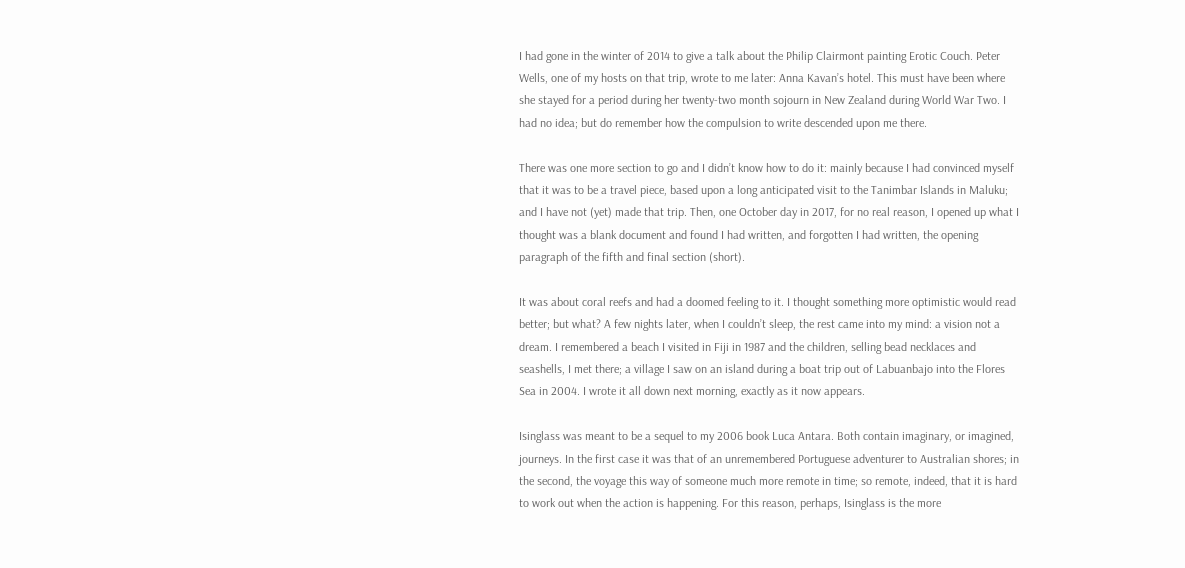I had gone in the winter of 2014 to give a talk about the Philip Clairmont painting Erotic Couch. Peter Wells, one of my hosts on that trip, wrote to me later: Anna Kavan’s hotel. This must have been where she stayed for a period during her twenty-two month sojourn in New Zealand during World War Two. I had no idea; but do remember how the compulsion to write descended upon me there.

There was one more section to go and I didn’t know how to do it: mainly because I had convinced myself that it was to be a travel piece, based upon a long anticipated visit to the Tanimbar Islands in Maluku; and I have not (yet) made that trip. Then, one October day in 2017, for no real reason, I opened up what I thought was a blank document and found I had written, and forgotten I had written, the opening paragraph of the fifth and final section (short).

It was about coral reefs and had a doomed feeling to it. I thought something more optimistic would read better; but what? A few nights later, when I couldn’t sleep, the rest came into my mind: a vision not a dream. I remembered a beach I visited in Fiji in 1987 and the children, selling bead necklaces and seashells, I met there; a village I saw on an island during a boat trip out of Labuanbajo into the Flores Sea in 2004. I wrote it all down next morning, exactly as it now appears.

Isinglass was meant to be a sequel to my 2006 book Luca Antara. Both contain imaginary, or imagined, journeys. In the first case it was that of an unremembered Portuguese adventurer to Australian shores; in the second, the voyage this way of someone much more remote in time; so remote, indeed, that it is hard to work out when the action is happening. For this reason, perhaps, Isinglass is the more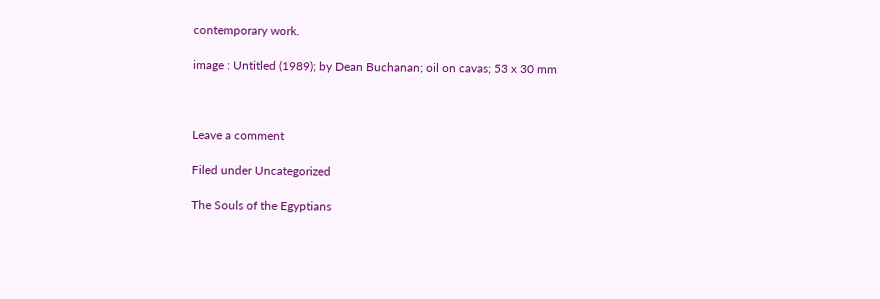contemporary work.

image : Untitled (1989); by Dean Buchanan; oil on cavas; 53 x 30 mm



Leave a comment

Filed under Uncategorized

The Souls of the Egyptians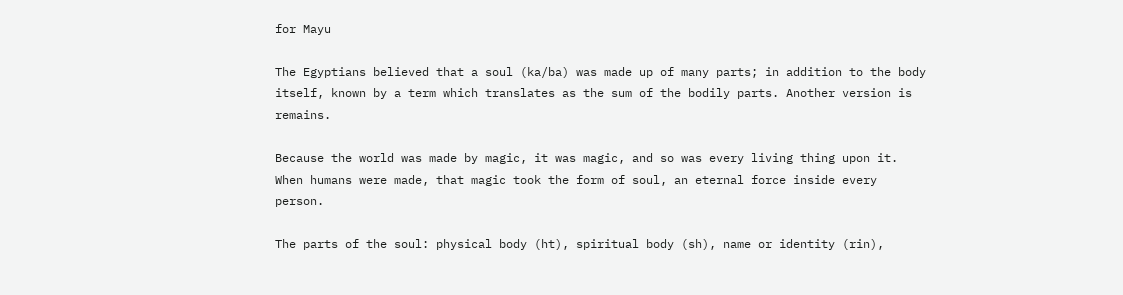for Mayu

The Egyptians believed that a soul (ka/ba) was made up of many parts; in addition to the body itself, known by a term which translates as the sum of the bodily parts. Another version is remains.

Because the world was made by magic, it was magic, and so was every living thing upon it. When humans were made, that magic took the form of soul, an eternal force inside every person.

The parts of the soul: physical body (ht), spiritual body (sh), name or identity (rin),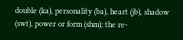double (ka), personality (ba), heart (jb), shadow (swt), power or form (shm); the re-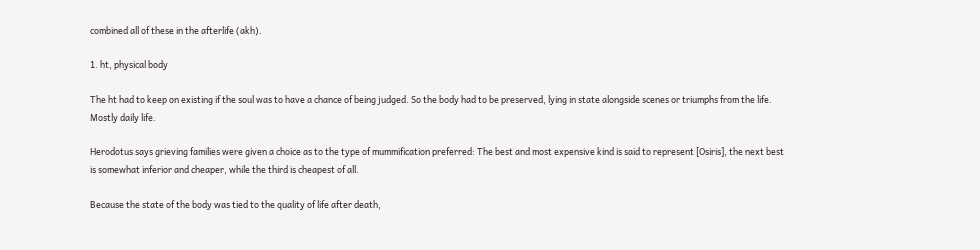combined all of these in the afterlife (akh).

1. ht, physical body

The ht had to keep on existing if the soul was to have a chance of being judged. So the body had to be preserved, lying in state alongside scenes or triumphs from the life. Mostly daily life.

Herodotus says grieving families were given a choice as to the type of mummification preferred: The best and most expensive kind is said to represent [Osiris], the next best is somewhat inferior and cheaper, while the third is cheapest of all.

Because the state of the body was tied to the quality of life after death,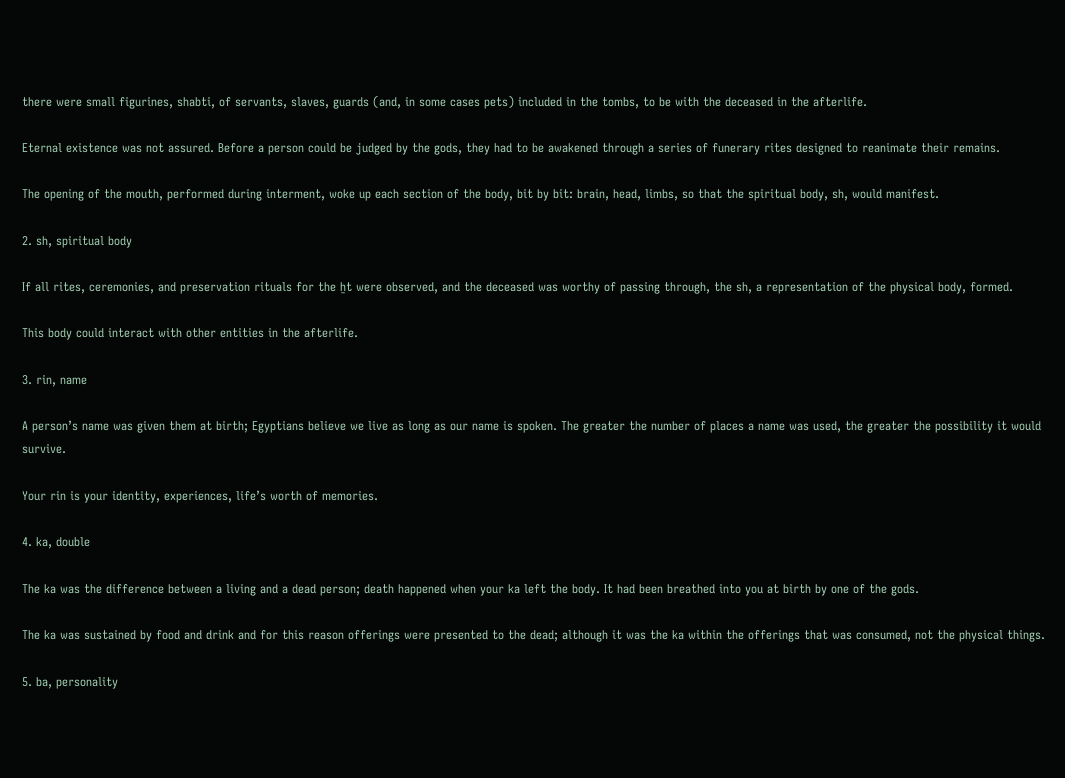there were small figurines, shabti, of servants, slaves, guards (and, in some cases pets) included in the tombs, to be with the deceased in the afterlife.

Eternal existence was not assured. Before a person could be judged by the gods, they had to be awakened through a series of funerary rites designed to reanimate their remains.

The opening of the mouth, performed during interment, woke up each section of the body, bit by bit: brain, head, limbs, so that the spiritual body, sh, would manifest.

2. sh, spiritual body

If all rites, ceremonies, and preservation rituals for the ẖt were observed, and the deceased was worthy of passing through, the sh, a representation of the physical body, formed.

This body could interact with other entities in the afterlife.

3. rin, name

A person’s name was given them at birth; Egyptians believe we live as long as our name is spoken. The greater the number of places a name was used, the greater the possibility it would survive.

Your rin is your identity, experiences, life’s worth of memories.

4. ka, double

The ka was the difference between a living and a dead person; death happened when your ka left the body. It had been breathed into you at birth by one of the gods.

The ka was sustained by food and drink and for this reason offerings were presented to the dead; although it was the ka within the offerings that was consumed, not the physical things.

5. ba, personality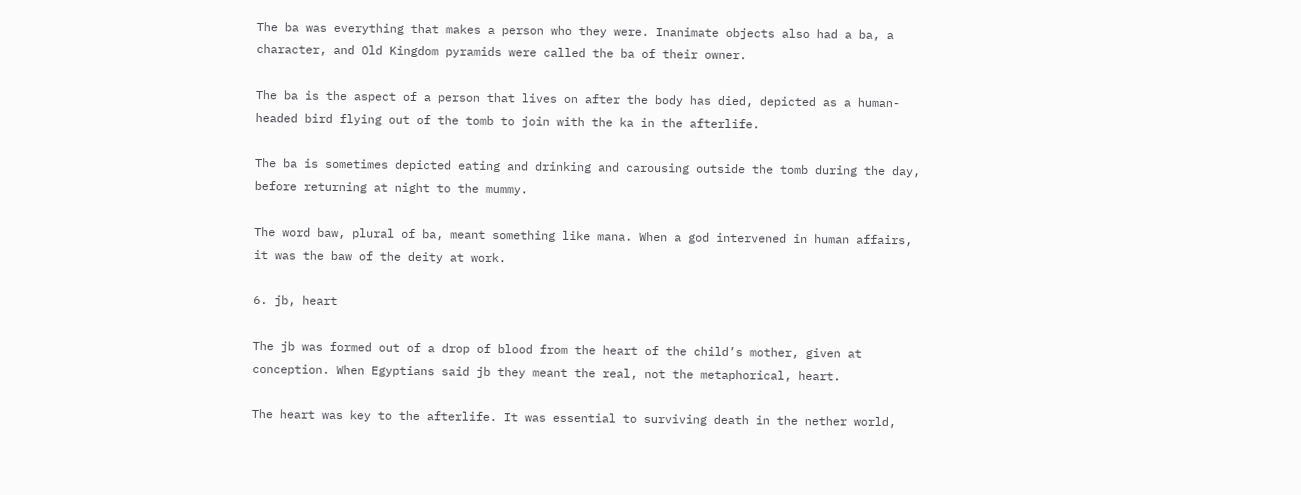The ba was everything that makes a person who they were. Inanimate objects also had a ba, a character, and Old Kingdom pyramids were called the ba of their owner.

The ba is the aspect of a person that lives on after the body has died, depicted as a human-headed bird flying out of the tomb to join with the ka in the afterlife.

The ba is sometimes depicted eating and drinking and carousing outside the tomb during the day, before returning at night to the mummy.

The word baw, plural of ba, meant something like mana. When a god intervened in human affairs, it was the baw of the deity at work.

6. jb, heart

The jb was formed out of a drop of blood from the heart of the child’s mother, given at conception. When Egyptians said jb they meant the real, not the metaphorical, heart.

The heart was key to the afterlife. It was essential to surviving death in the nether world,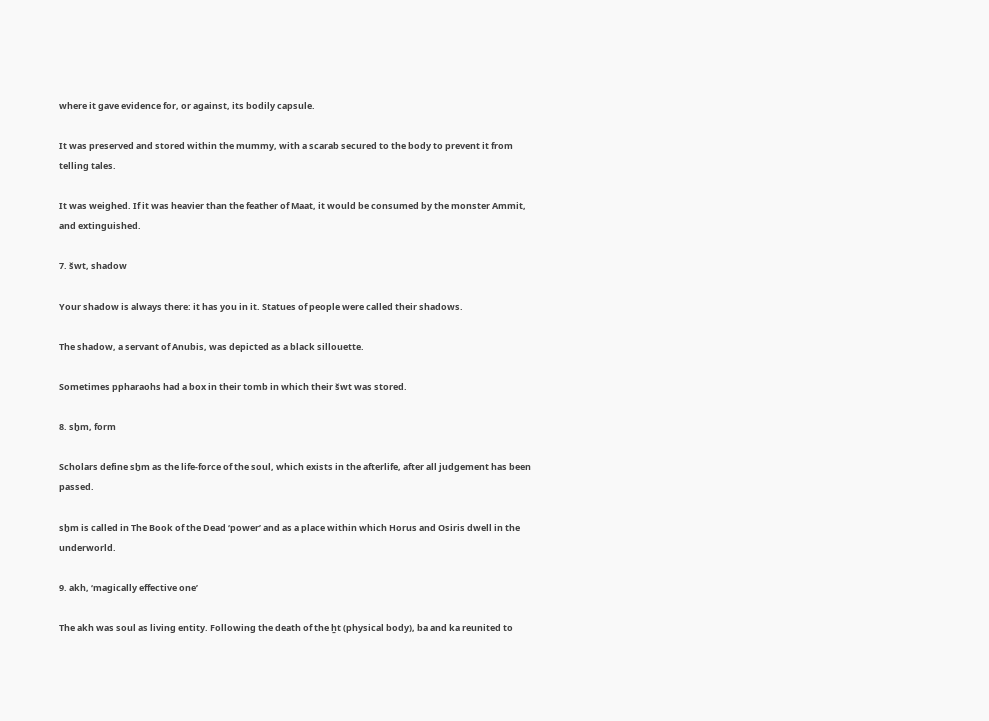where it gave evidence for, or against, its bodily capsule.

It was preserved and stored within the mummy, with a scarab secured to the body to prevent it from telling tales.

It was weighed. If it was heavier than the feather of Maat, it would be consumed by the monster Ammit, and extinguished.

7. šwt, shadow

Your shadow is always there: it has you in it. Statues of people were called their shadows.

The shadow, a servant of Anubis, was depicted as a black sillouette.

Sometimes ppharaohs had a box in their tomb in which their šwt was stored.

8. sḫm, form

Scholars define sḫm as the life-force of the soul, which exists in the afterlife, after all judgement has been passed.

sḫm is called in The Book of the Dead ‘power’ and as a place within which Horus and Osiris dwell in the underworld.

9. akh, ‘magically effective one’

The akh was soul as living entity. Following the death of the ẖt (physical body), ba and ka reunited to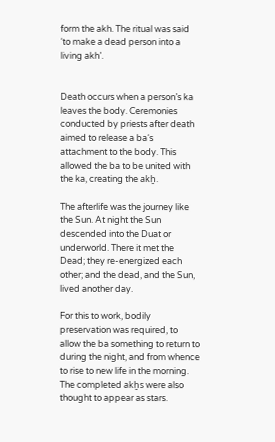form the akh. The ritual was said ‘to make a dead person into a living akh’.


Death occurs when a person’s ka leaves the body. Ceremonies conducted by priests after death aimed to release a ba‘s attachment to the body. This allowed the ba to be united with the ka, creating the akḫ.

The afterlife was the journey like the Sun. At night the Sun descended into the Duat or underworld. There it met the Dead; they re-energized each other; and the dead, and the Sun, lived another day.

For this to work, bodily preservation was required, to allow the ba something to return to during the night, and from whence to rise to new life in the morning. The completed akḫs were also thought to appear as stars.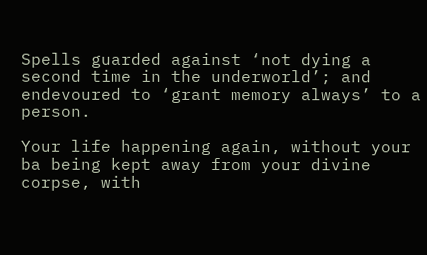Spells guarded against ‘not dying a second time in the underworld’; and endevoured to ‘grant memory always’ to a person.

Your life happening again, without your ba being kept away from your divine corpse, with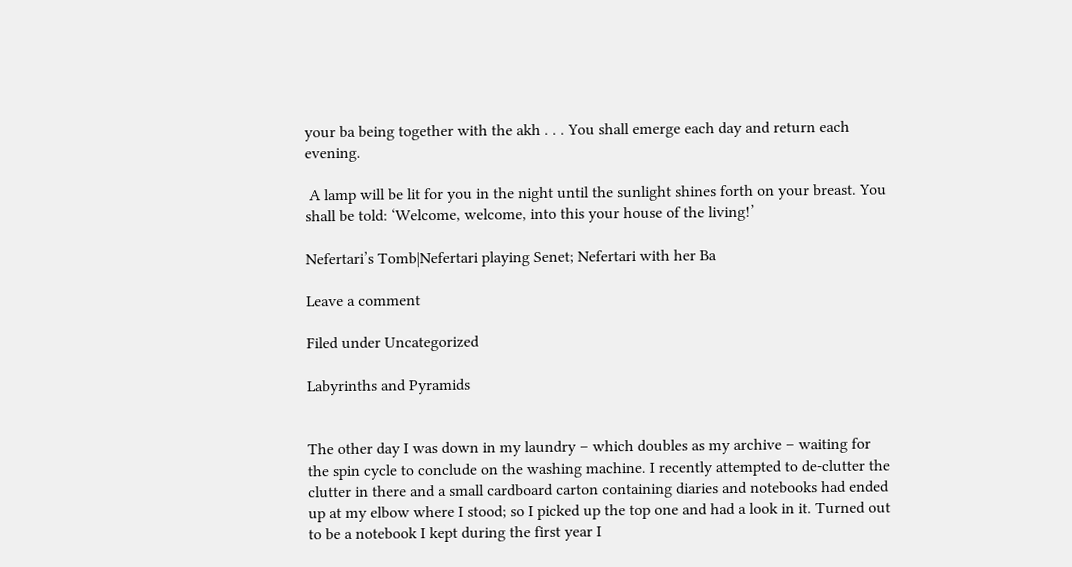your ba being together with the akh . . . You shall emerge each day and return each evening.

 A lamp will be lit for you in the night until the sunlight shines forth on your breast. You shall be told: ‘Welcome, welcome, into this your house of the living!’

Nefertari’s Tomb|Nefertari playing Senet; Nefertari with her Ba

Leave a comment

Filed under Uncategorized

Labyrinths and Pyramids


The other day I was down in my laundry – which doubles as my archive – waiting for the spin cycle to conclude on the washing machine. I recently attempted to de-clutter the clutter in there and a small cardboard carton containing diaries and notebooks had ended up at my elbow where I stood; so I picked up the top one and had a look in it. Turned out to be a notebook I kept during the first year I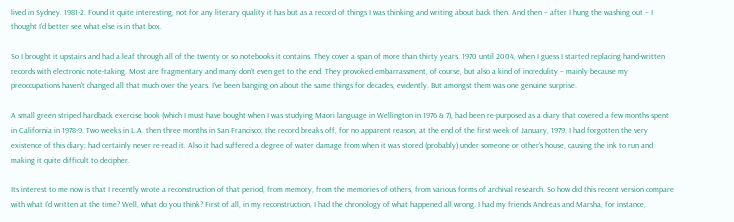lived in Sydney. 1981-2. Found it quite interesting, not for any literary quality it has but as a record of things I was thinking and writing about back then. And then – after I hung the washing out – I thought I’d better see what else is in that box.

So I brought it upstairs and had a leaf through all of the twenty or so notebooks it contains. They cover a span of more than thirty years. 1970 until 2004, when I guess I started replacing hand-written records with electronic note-taking. Most are fragmentary and many don’t even get to the end. They provoked embarrassment, of course, but also a kind of incredulity – mainly because my preoccupations haven’t changed all that much over the years. I’ve been banging on about the same things for decades, evidently. But amongst them was one genuine surprise.

A small green striped hardback exercise book (which I must have bought when I was studying Maori language in Wellington in 1976 & 7), had been re-purposed as a diary that covered a few months spent in California in 1978-9. Two weeks in L.A. then three months in San Francisco; the record breaks off, for no apparent reason, at the end of the first week of January, 1979. I had forgotten the very existence of this diary; had certainly never re-read it. Also it had suffered a degree of water damage from when it was stored (probably) under someone or other’s house, causing the ink to run and making it quite difficult to decipher.

Its interest to me now is that I recently wrote a reconstruction of that period, from memory, from the memories of others, from various forms of archival research. So how did this recent version compare with what I’d written at the time? Well, what do you think? First of all, in my reconstruction, I had the chronology of what happened all wrong. I had my friends Andreas and Marsha, for instance,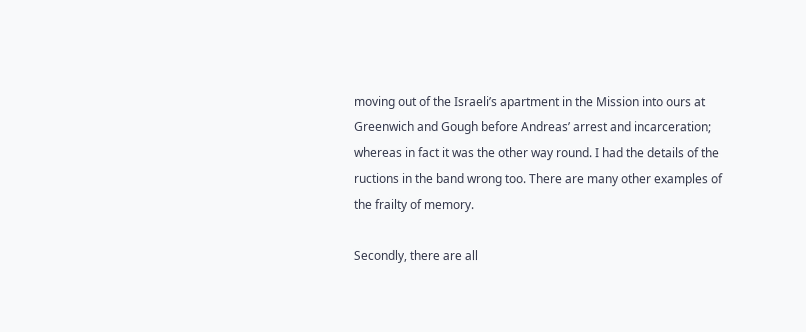moving out of the Israeli’s apartment in the Mission into ours at Greenwich and Gough before Andreas’ arrest and incarceration; whereas in fact it was the other way round. I had the details of the ructions in the band wrong too. There are many other examples of the frailty of memory.

Secondly, there are all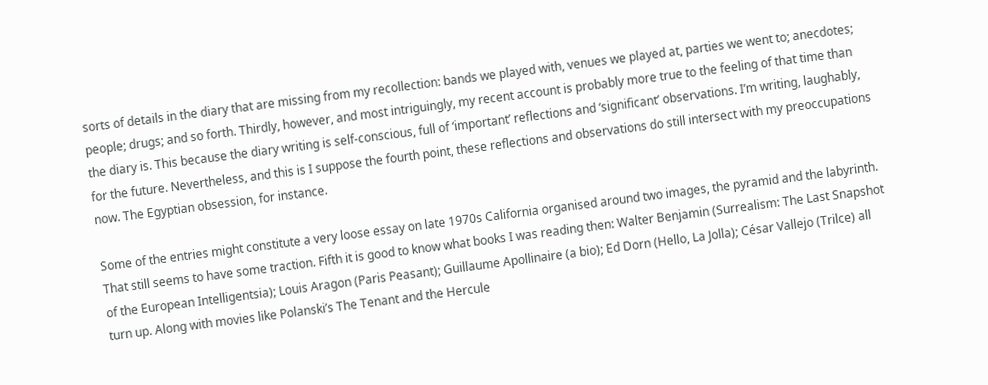sorts of details in the diary that are missing from my recollection: bands we played with, venues we played at, parties we went to; anecdotes; people; drugs; and so forth. Thirdly, however, and most intriguingly, my recent account is probably more true to the feeling of that time than the diary is. This because the diary writing is self-conscious, full of ‘important’ reflections and ‘significant’ observations. I’m writing, laughably, for the future. Nevertheless, and this is I suppose the fourth point, these reflections and observations do still intersect with my preoccupations now. The Egyptian obsession, for instance.

Some of the entries might constitute a very loose essay on late 1970s California organised around two images, the pyramid and the labyrinth. That still seems to have some traction. Fifth it is good to know what books I was reading then: Walter Benjamin (Surrealism: The Last Snapshot of the European Intelligentsia); Louis Aragon (Paris Peasant); Guillaume Apollinaire (a bio); Ed Dorn (Hello, La Jolla); César Vallejo (Trilce) all turn up. Along with movies like Polanski’s The Tenant and the Hercule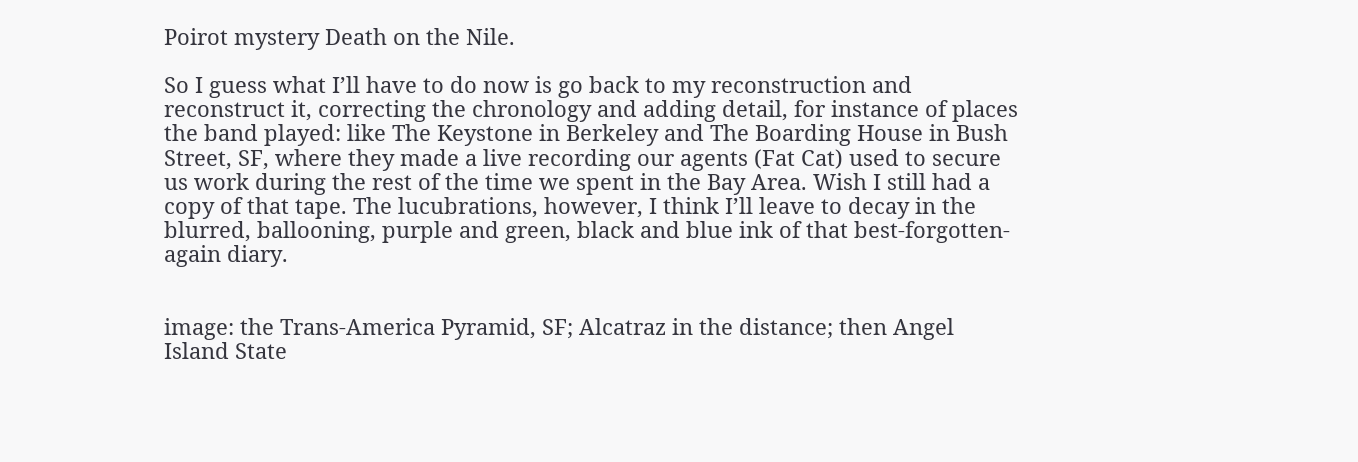Poirot mystery Death on the Nile.

So I guess what I’ll have to do now is go back to my reconstruction and reconstruct it, correcting the chronology and adding detail, for instance of places the band played: like The Keystone in Berkeley and The Boarding House in Bush Street, SF, where they made a live recording our agents (Fat Cat) used to secure us work during the rest of the time we spent in the Bay Area. Wish I still had a copy of that tape. The lucubrations, however, I think I’ll leave to decay in the blurred, ballooning, purple and green, black and blue ink of that best-forgotten-again diary.


image: the Trans-America Pyramid, SF; Alcatraz in the distance; then Angel Island State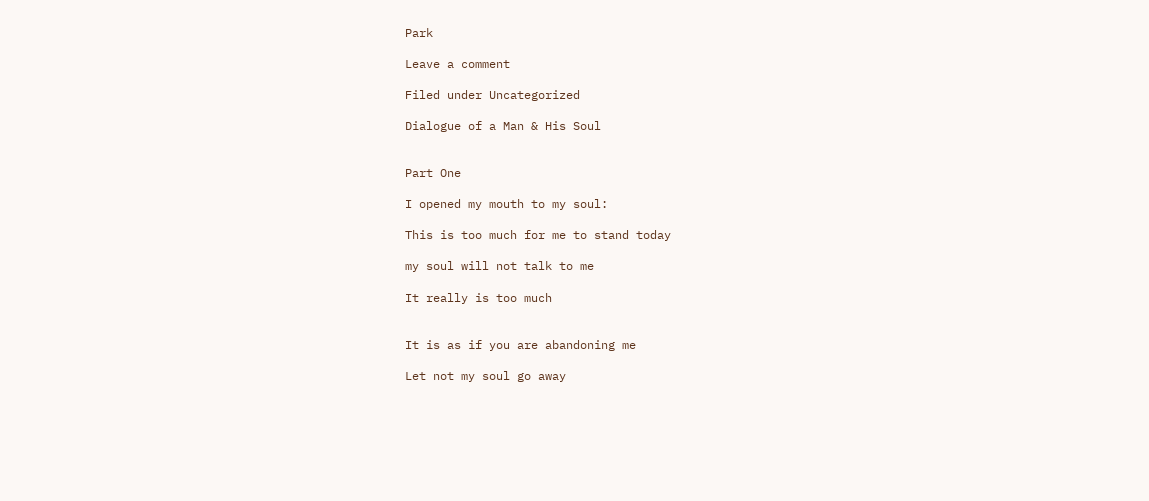Park

Leave a comment

Filed under Uncategorized

Dialogue of a Man & His Soul


Part One

I opened my mouth to my soul:

This is too much for me to stand today

my soul will not talk to me

It really is too much


It is as if you are abandoning me

Let not my soul go away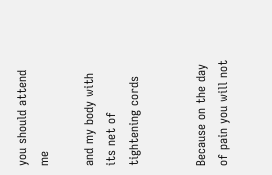you should attend me

and my body with its net of tightening cords


Because on the day of pain you will not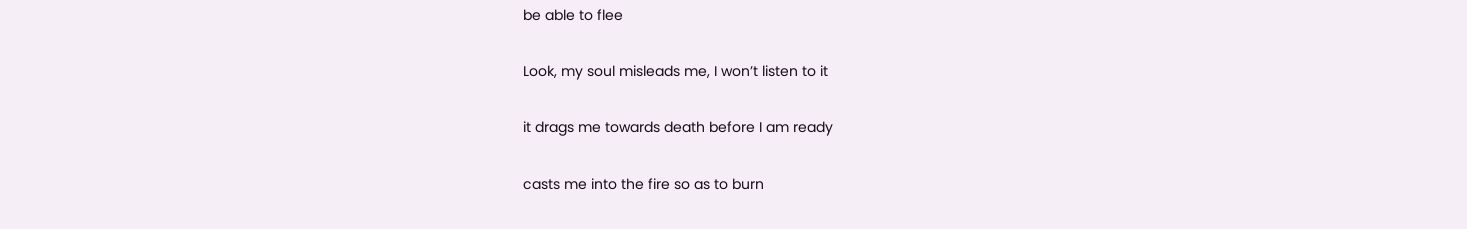be able to flee

Look, my soul misleads me, I won’t listen to it

it drags me towards death before I am ready

casts me into the fire so as to burn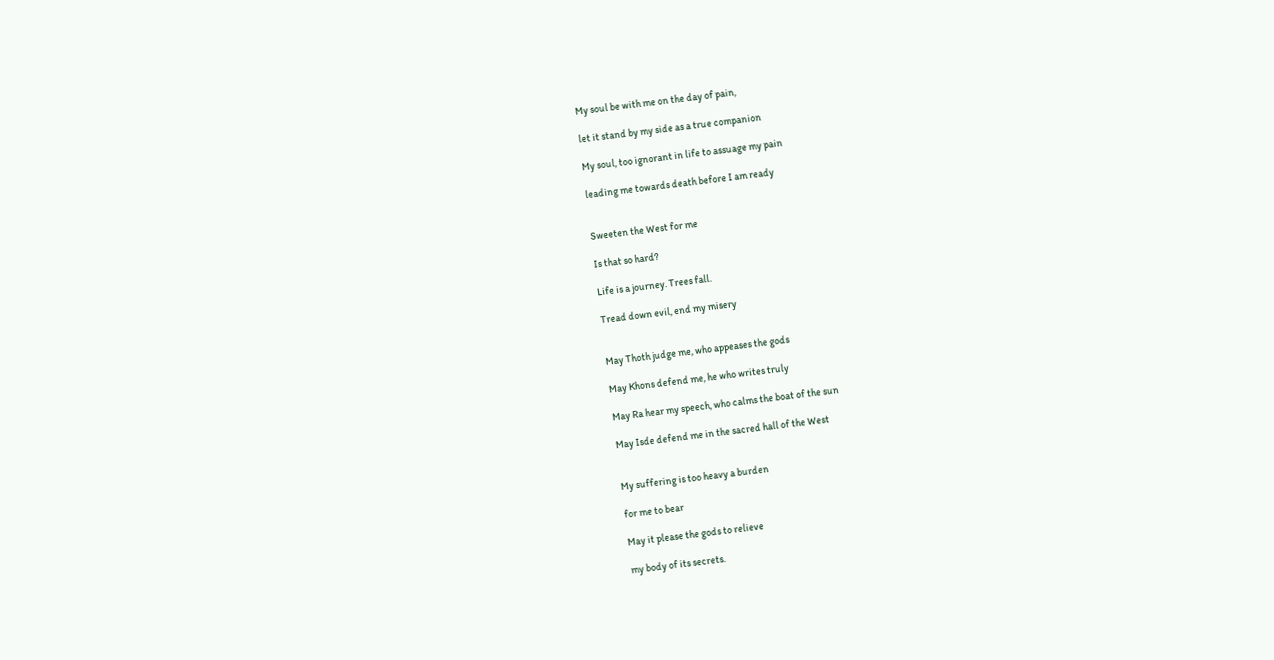My soul be with me on the day of pain,

let it stand by my side as a true companion

My soul, too ignorant in life to assuage my pain

leading me towards death before I am ready


Sweeten the West for me

Is that so hard?

Life is a journey. Trees fall.

Tread down evil, end my misery


May Thoth judge me, who appeases the gods

May Khons defend me, he who writes truly

May Ra hear my speech, who calms the boat of the sun

May Isde defend me in the sacred hall of the West


My suffering is too heavy a burden

for me to bear

May it please the gods to relieve

my body of its secrets.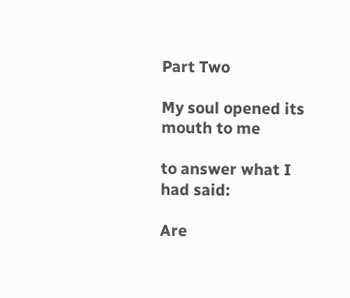Part Two

My soul opened its mouth to me

to answer what I had said:

Are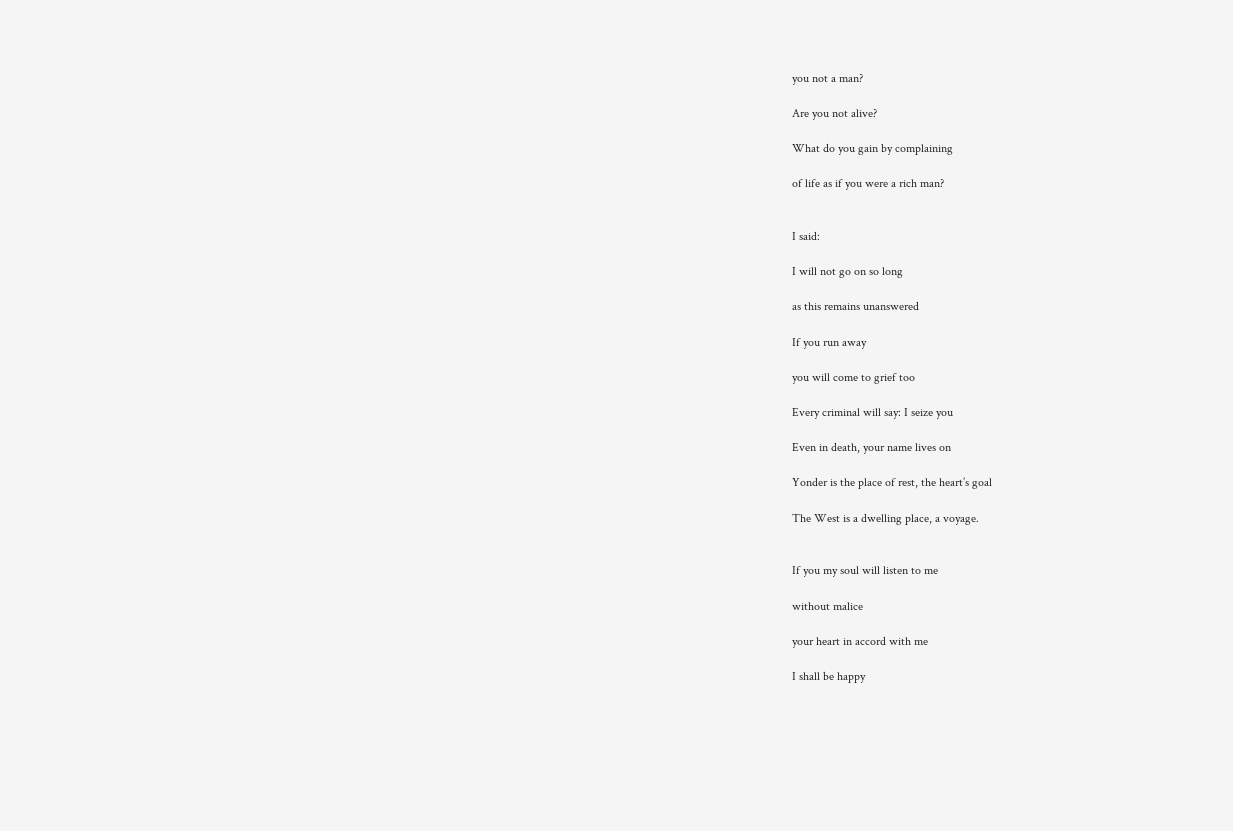you not a man?

Are you not alive?

What do you gain by complaining

of life as if you were a rich man?


I said:

I will not go on so long

as this remains unanswered

If you run away

you will come to grief too

Every criminal will say: I seize you

Even in death, your name lives on

Yonder is the place of rest, the heart’s goal

The West is a dwelling place, a voyage.


If you my soul will listen to me

without malice

your heart in accord with me

I shall be happy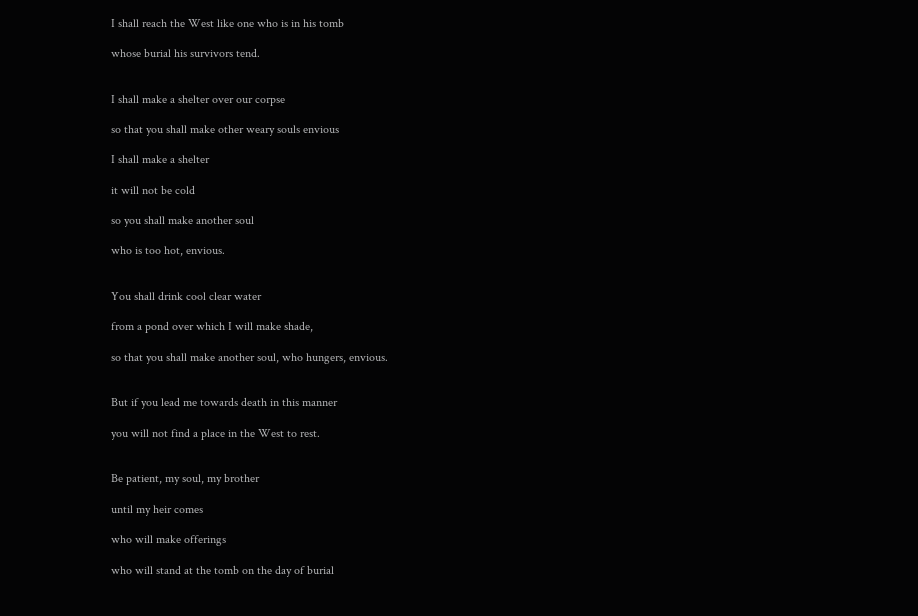I shall reach the West like one who is in his tomb

whose burial his survivors tend.


I shall make a shelter over our corpse

so that you shall make other weary souls envious

I shall make a shelter

it will not be cold

so you shall make another soul

who is too hot, envious.


You shall drink cool clear water

from a pond over which I will make shade,

so that you shall make another soul, who hungers, envious.


But if you lead me towards death in this manner

you will not find a place in the West to rest.


Be patient, my soul, my brother

until my heir comes

who will make offerings

who will stand at the tomb on the day of burial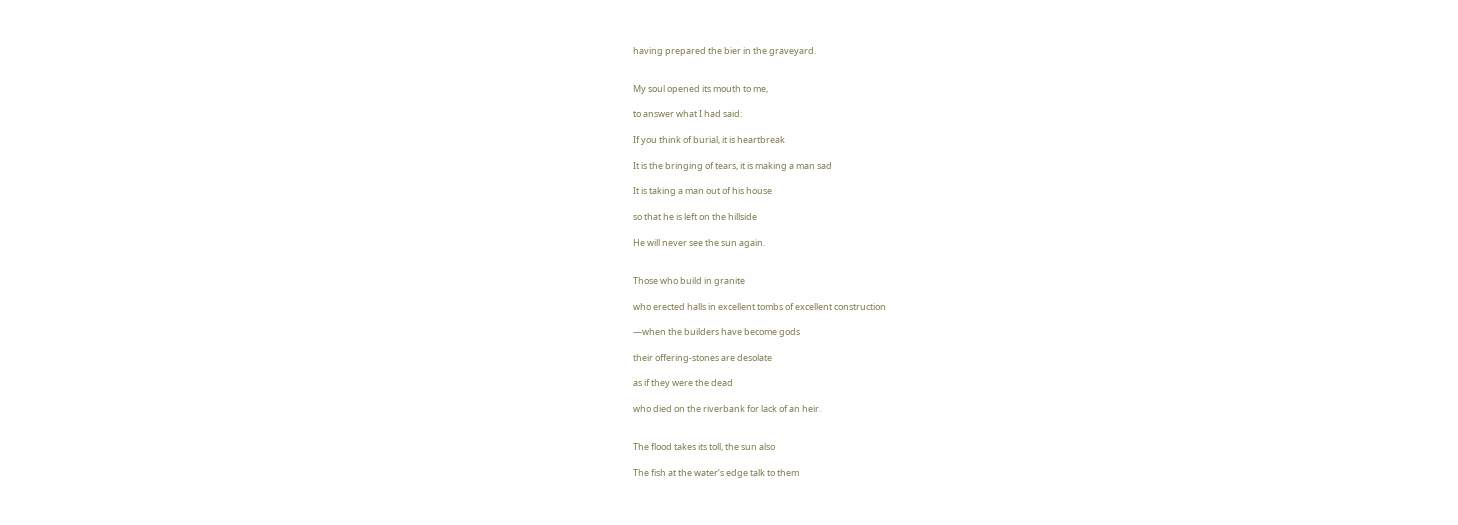having prepared the bier in the graveyard.


My soul opened its mouth to me,

to answer what I had said:

If you think of burial, it is heartbreak

It is the bringing of tears, it is making a man sad

It is taking a man out of his house

so that he is left on the hillside

He will never see the sun again.


Those who build in granite

who erected halls in excellent tombs of excellent construction

—when the builders have become gods

their offering-stones are desolate

as if they were the dead

who died on the riverbank for lack of an heir.


The flood takes its toll, the sun also

The fish at the water’s edge talk to them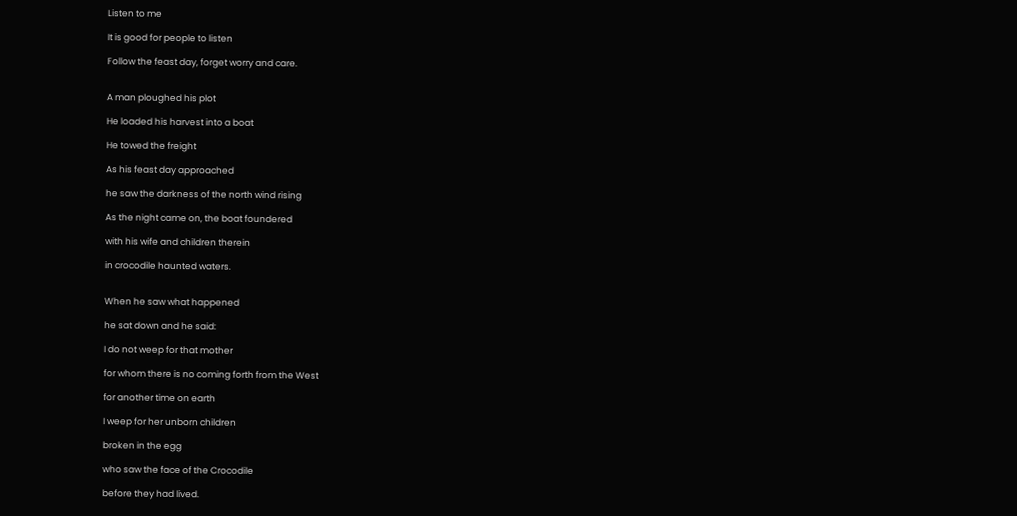Listen to me

It is good for people to listen

Follow the feast day, forget worry and care.


A man ploughed his plot

He loaded his harvest into a boat

He towed the freight

As his feast day approached

he saw the darkness of the north wind rising

As the night came on, the boat foundered

with his wife and children therein

in crocodile haunted waters.


When he saw what happened

he sat down and he said:

I do not weep for that mother

for whom there is no coming forth from the West

for another time on earth

I weep for her unborn children

broken in the egg

who saw the face of the Crocodile

before they had lived.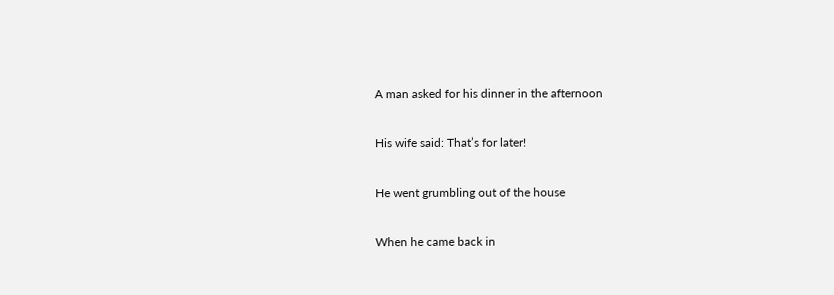A man asked for his dinner in the afternoon

His wife said: That’s for later!

He went grumbling out of the house

When he came back in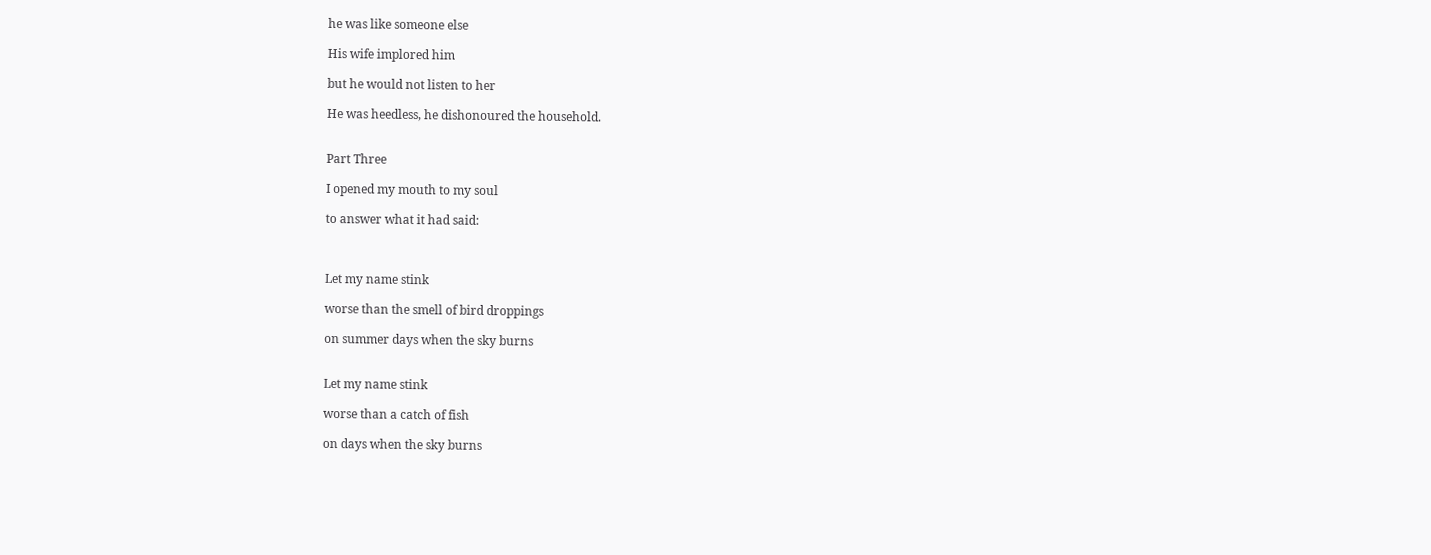he was like someone else

His wife implored him

but he would not listen to her

He was heedless, he dishonoured the household.


Part Three

I opened my mouth to my soul

to answer what it had said:



Let my name stink

worse than the smell of bird droppings

on summer days when the sky burns


Let my name stink

worse than a catch of fish

on days when the sky burns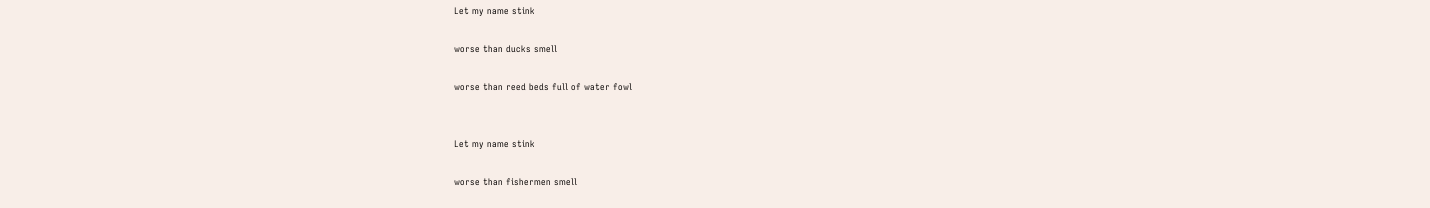Let my name stink

worse than ducks smell

worse than reed beds full of water fowl


Let my name stink

worse than fishermen smell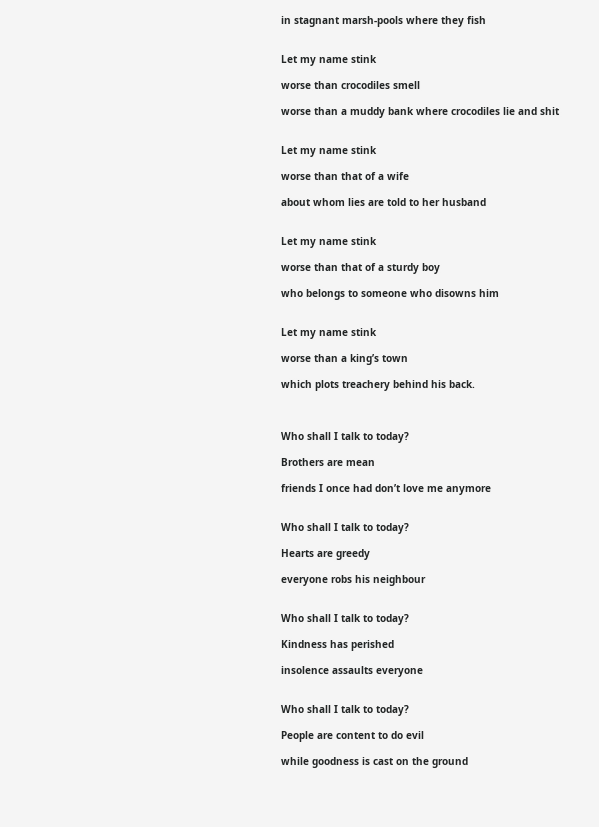in stagnant marsh-pools where they fish


Let my name stink

worse than crocodiles smell

worse than a muddy bank where crocodiles lie and shit


Let my name stink

worse than that of a wife

about whom lies are told to her husband


Let my name stink

worse than that of a sturdy boy

who belongs to someone who disowns him


Let my name stink

worse than a king’s town

which plots treachery behind his back.



Who shall I talk to today?

Brothers are mean

friends I once had don’t love me anymore


Who shall I talk to today?

Hearts are greedy

everyone robs his neighbour


Who shall I talk to today?

Kindness has perished

insolence assaults everyone


Who shall I talk to today?

People are content to do evil

while goodness is cast on the ground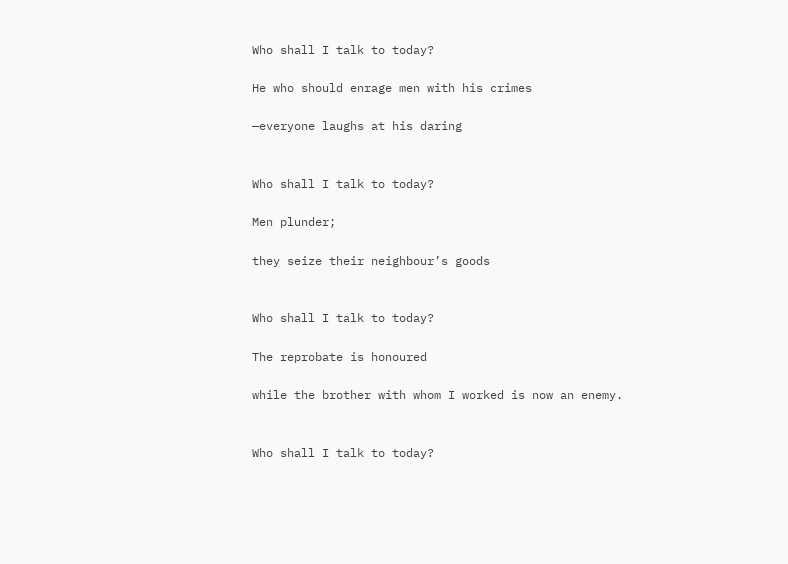Who shall I talk to today?

He who should enrage men with his crimes

—everyone laughs at his daring


Who shall I talk to today?

Men plunder;

they seize their neighbour’s goods


Who shall I talk to today?

The reprobate is honoured

while the brother with whom I worked is now an enemy.


Who shall I talk to today?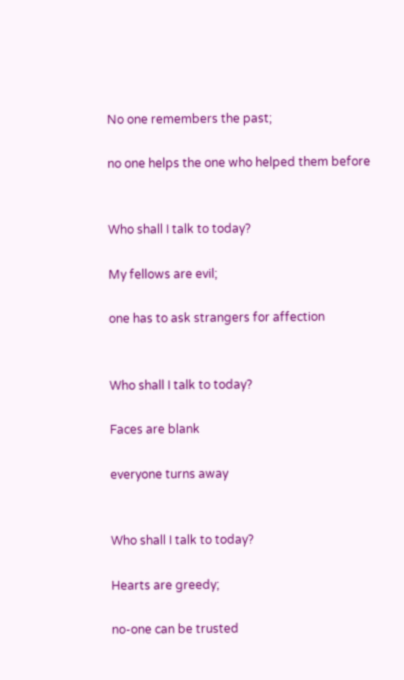No one remembers the past;

no one helps the one who helped them before


Who shall I talk to today?

My fellows are evil;

one has to ask strangers for affection


Who shall I talk to today?

Faces are blank

everyone turns away


Who shall I talk to today?

Hearts are greedy;

no-one can be trusted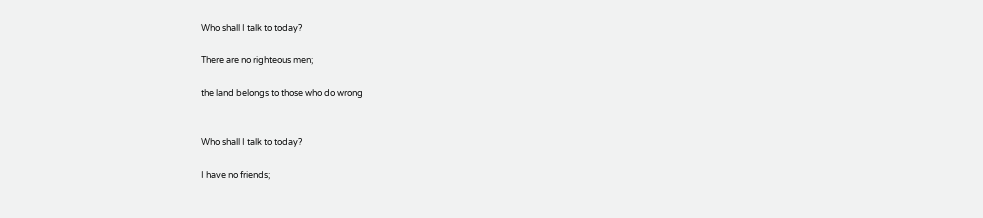Who shall I talk to today?

There are no righteous men;

the land belongs to those who do wrong


Who shall I talk to today?

I have no friends;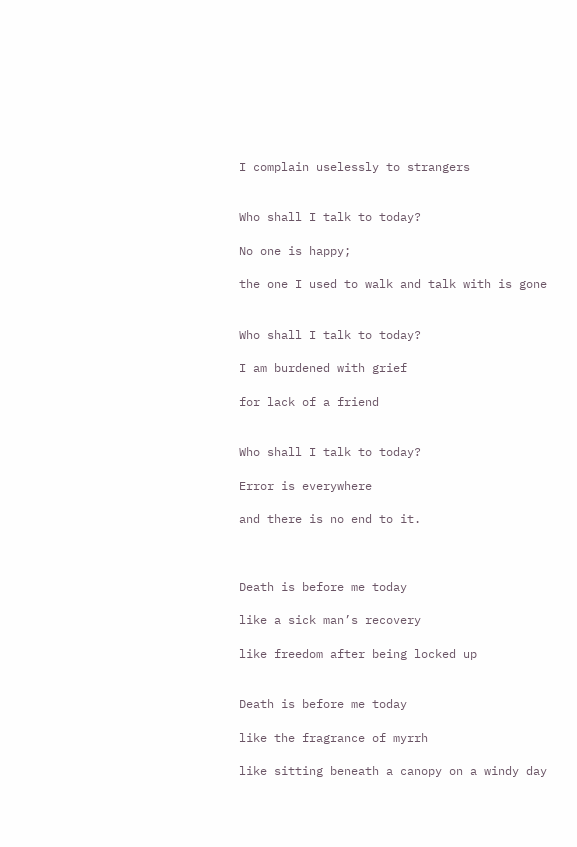I complain uselessly to strangers


Who shall I talk to today?

No one is happy;

the one I used to walk and talk with is gone


Who shall I talk to today?

I am burdened with grief

for lack of a friend


Who shall I talk to today?

Error is everywhere

and there is no end to it.



Death is before me today

like a sick man’s recovery

like freedom after being locked up


Death is before me today

like the fragrance of myrrh

like sitting beneath a canopy on a windy day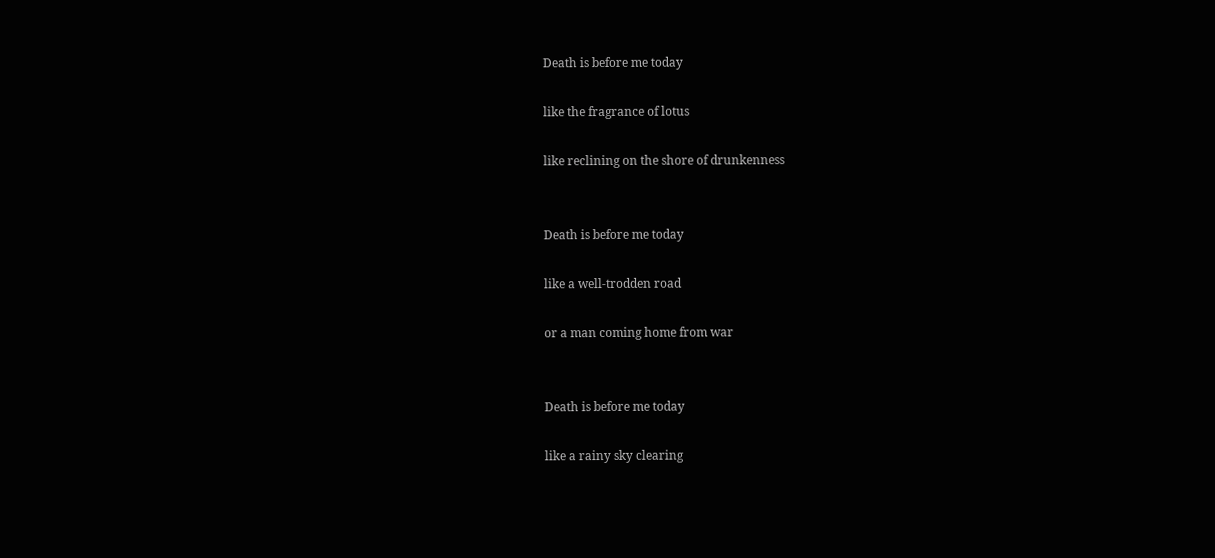Death is before me today

like the fragrance of lotus

like reclining on the shore of drunkenness


Death is before me today

like a well-trodden road

or a man coming home from war


Death is before me today

like a rainy sky clearing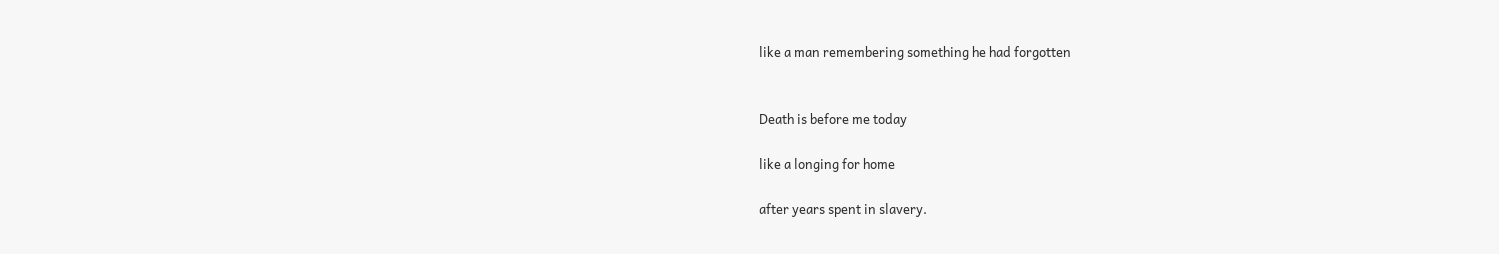like a man remembering something he had forgotten


Death is before me today

like a longing for home

after years spent in slavery.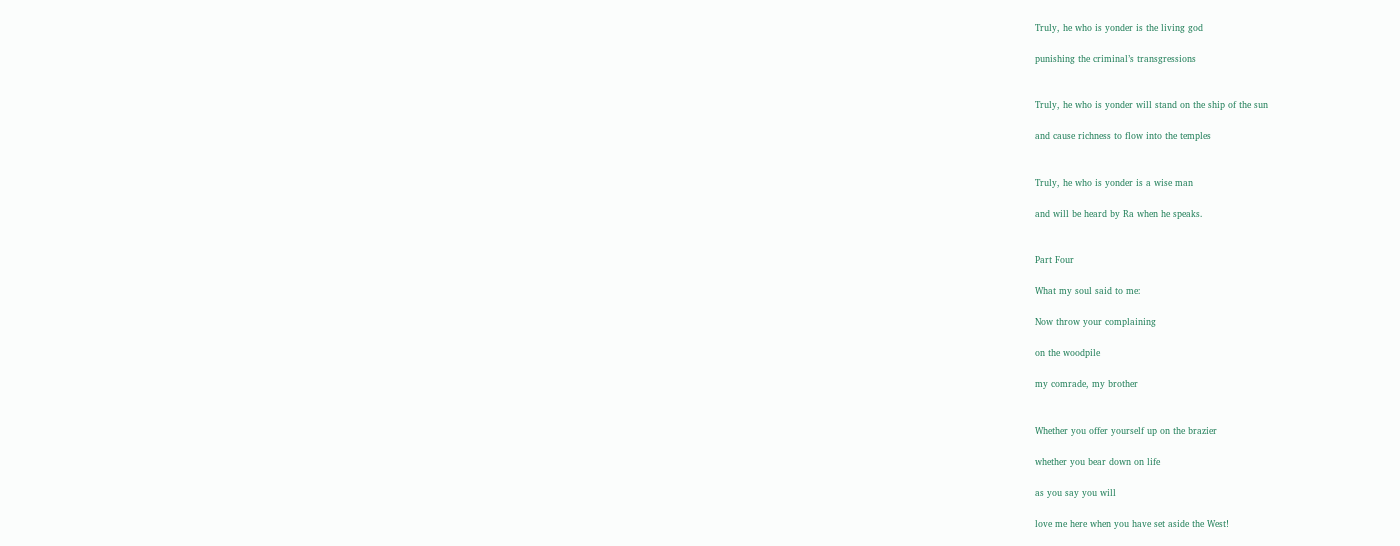Truly, he who is yonder is the living god

punishing the criminal’s transgressions


Truly, he who is yonder will stand on the ship of the sun

and cause richness to flow into the temples


Truly, he who is yonder is a wise man

and will be heard by Ra when he speaks.


Part Four

What my soul said to me:

Now throw your complaining

on the woodpile

my comrade, my brother


Whether you offer yourself up on the brazier

whether you bear down on life

as you say you will

love me here when you have set aside the West!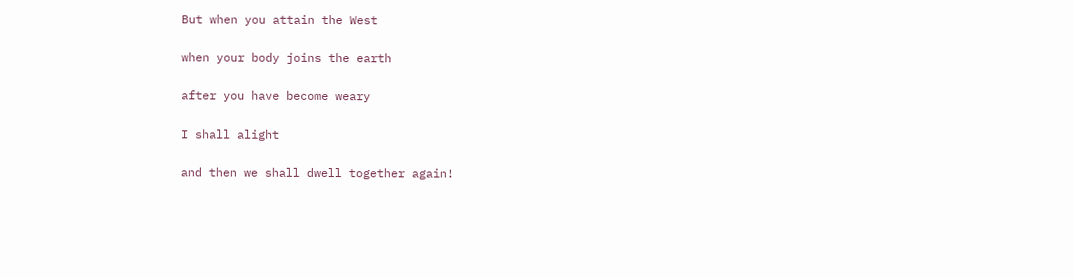But when you attain the West

when your body joins the earth

after you have become weary

I shall alight

and then we shall dwell together again!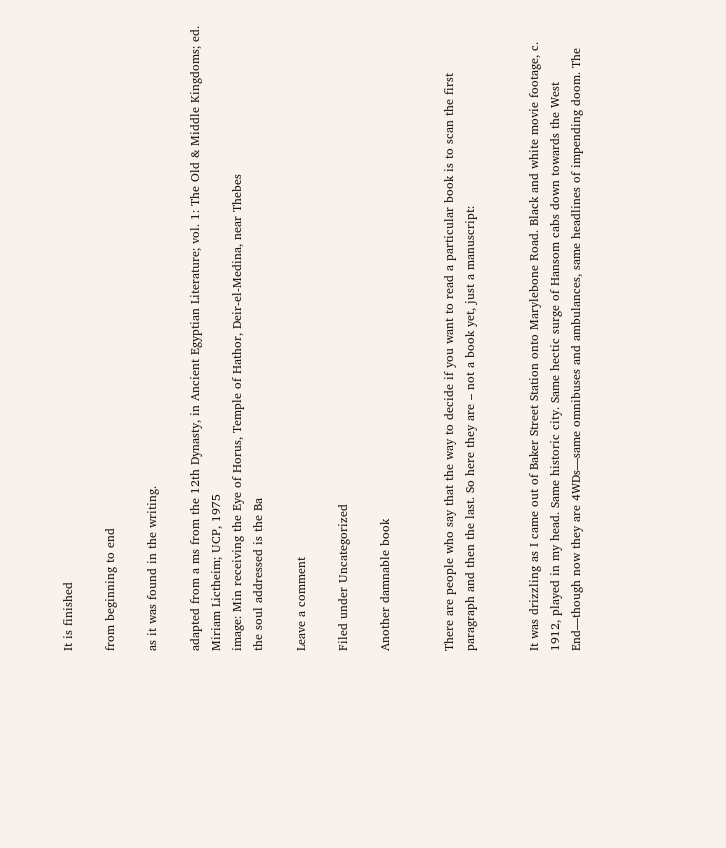It is finished

from beginning to end

as it was found in the writing.

adapted from a ms from the 12th Dynasty, in Ancient Egyptian Literature; vol. 1: The Old & Middle Kingdoms; ed. Miriam Lictheim; UCP, 1975
image: Min receiving the Eye of Horus, Temple of Hathor, Deir-el-Medina, near Thebes
the soul addressed is the Ba

Leave a comment

Filed under Uncategorized

Another damnable book


There are people who say that the way to decide if you want to read a particular book is to scan the first paragraph and then the last. So here they are – not a book yet, just a manuscript:


It was drizzling as I came out of Baker Street Station onto Marylebone Road. Black and white movie footage, c. 1912, played in my head. Same historic city. Same hectic surge of Hansom cabs down towards the West End—though now they are 4WDs—same omnibuses and ambulances, same headlines of impending doom. The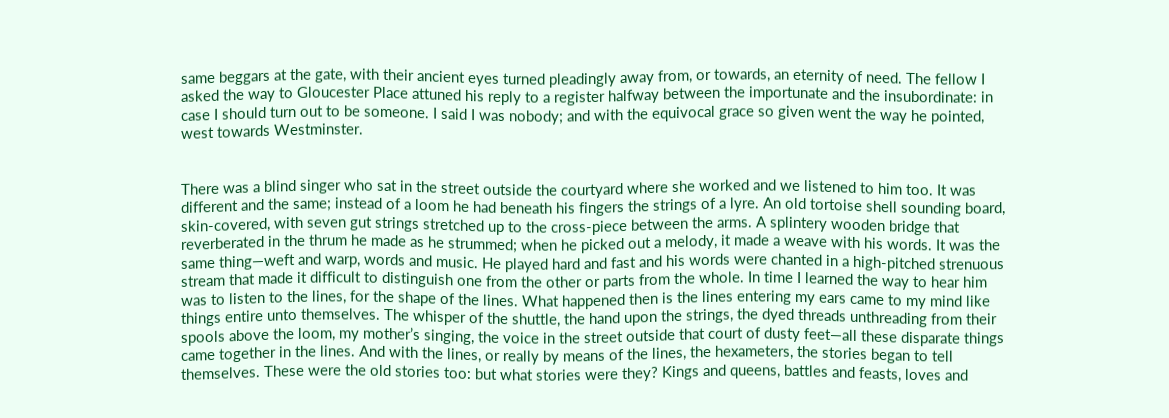same beggars at the gate, with their ancient eyes turned pleadingly away from, or towards, an eternity of need. The fellow I asked the way to Gloucester Place attuned his reply to a register halfway between the importunate and the insubordinate: in case I should turn out to be someone. I said I was nobody; and with the equivocal grace so given went the way he pointed, west towards Westminster.


There was a blind singer who sat in the street outside the courtyard where she worked and we listened to him too. It was different and the same; instead of a loom he had beneath his fingers the strings of a lyre. An old tortoise shell sounding board, skin-covered, with seven gut strings stretched up to the cross-piece between the arms. A splintery wooden bridge that reverberated in the thrum he made as he strummed; when he picked out a melody, it made a weave with his words. It was the same thing—weft and warp, words and music. He played hard and fast and his words were chanted in a high-pitched strenuous stream that made it difficult to distinguish one from the other or parts from the whole. In time I learned the way to hear him was to listen to the lines, for the shape of the lines. What happened then is the lines entering my ears came to my mind like things entire unto themselves. The whisper of the shuttle, the hand upon the strings, the dyed threads unthreading from their spools above the loom, my mother’s singing, the voice in the street outside that court of dusty feet—all these disparate things came together in the lines. And with the lines, or really by means of the lines, the hexameters, the stories began to tell themselves. These were the old stories too: but what stories were they? Kings and queens, battles and feasts, loves and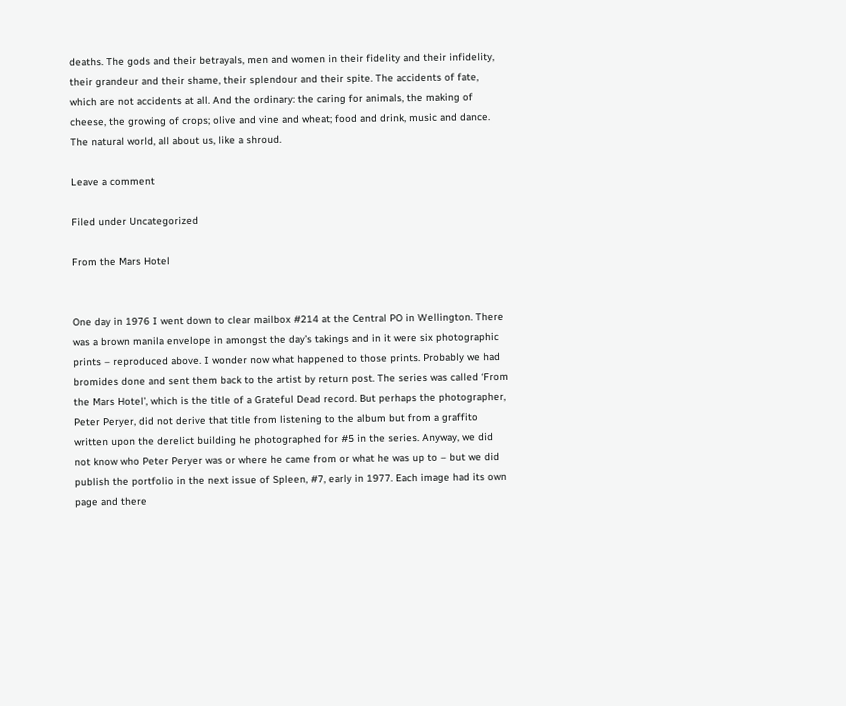deaths. The gods and their betrayals, men and women in their fidelity and their infidelity, their grandeur and their shame, their splendour and their spite. The accidents of fate, which are not accidents at all. And the ordinary: the caring for animals, the making of cheese, the growing of crops; olive and vine and wheat; food and drink, music and dance. The natural world, all about us, like a shroud.

Leave a comment

Filed under Uncategorized

From the Mars Hotel


One day in 1976 I went down to clear mailbox #214 at the Central PO in Wellington. There was a brown manila envelope in amongst the day’s takings and in it were six photographic prints – reproduced above. I wonder now what happened to those prints. Probably we had bromides done and sent them back to the artist by return post. The series was called ‘From the Mars Hotel’, which is the title of a Grateful Dead record. But perhaps the photographer, Peter Peryer, did not derive that title from listening to the album but from a graffito written upon the derelict building he photographed for #5 in the series. Anyway, we did not know who Peter Peryer was or where he came from or what he was up to – but we did publish the portfolio in the next issue of Spleen, #7, early in 1977. Each image had its own page and there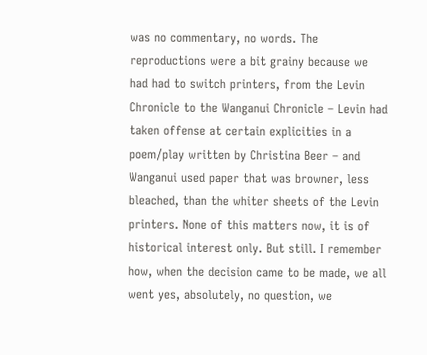was no commentary, no words. The reproductions were a bit grainy because we had had to switch printers, from the Levin Chronicle to the Wanganui Chronicle – Levin had taken offense at certain explicities in a poem/play written by Christina Beer – and Wanganui used paper that was browner, less bleached, than the whiter sheets of the Levin printers. None of this matters now, it is of historical interest only. But still. I remember how, when the decision came to be made, we all went yes, absolutely, no question, we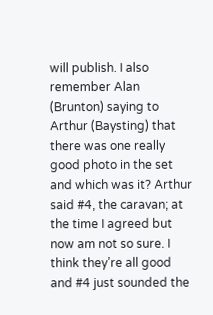will publish. I also remember Alan (Brunton) saying to Arthur (Baysting) that there was one really good photo in the set and which was it? Arthur said #4, the caravan; at the time I agreed but now am not so sure. I think they’re all good and #4 just sounded the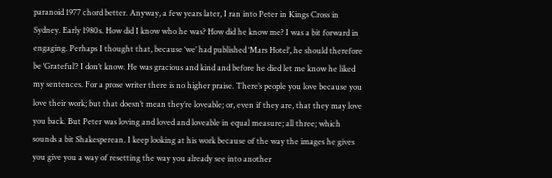paranoid 1977 chord better. Anyway, a few years later, I ran into Peter in Kings Cross in Sydney. Early 1980s. How did I know who he was? How did he know me? I was a bit forward in engaging. Perhaps I thought that, because ‘we’ had published ‘Mars Hotel’, he should therefore be ‘Grateful’? I don’t know. He was gracious and kind and before he died let me know he liked my sentences. For a prose writer there is no higher praise. There’s people you love because you love their work; but that doesn’t mean they’re loveable; or, even if they are, that they may love you back. But Peter was loving and loved and loveable in equal measure; all three; which sounds a bit Shakesperean. I keep looking at his work because of the way the images he gives you give you a way of resetting the way you already see into another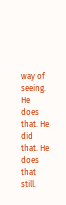way of seeing. He does that. He did that. He does that still.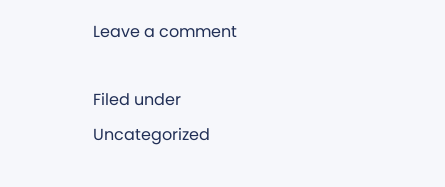Leave a comment

Filed under Uncategorized